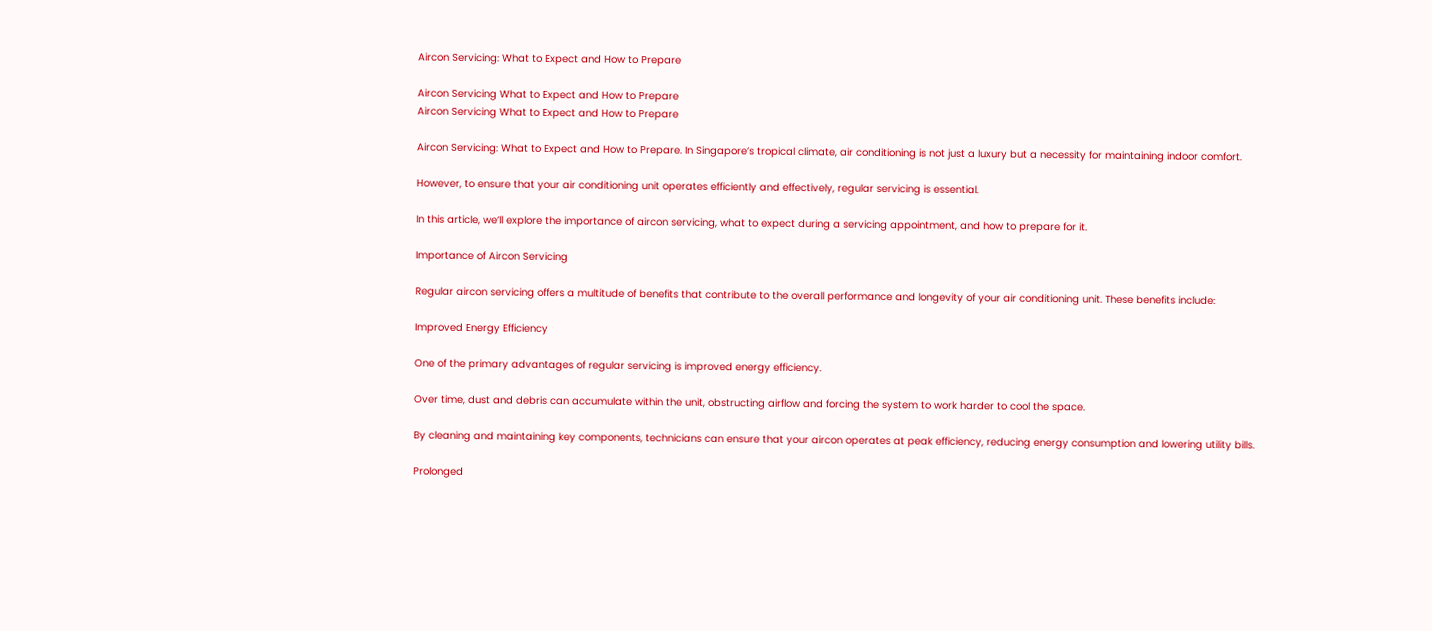Aircon Servicing: What to Expect and How to Prepare

Aircon Servicing What to Expect and How to Prepare
Aircon Servicing What to Expect and How to Prepare

Aircon Servicing: What to Expect and How to Prepare. In Singapore’s tropical climate, air conditioning is not just a luxury but a necessity for maintaining indoor comfort.

However, to ensure that your air conditioning unit operates efficiently and effectively, regular servicing is essential.

In this article, we’ll explore the importance of aircon servicing, what to expect during a servicing appointment, and how to prepare for it.

Importance of Aircon Servicing

Regular aircon servicing offers a multitude of benefits that contribute to the overall performance and longevity of your air conditioning unit. These benefits include:

Improved Energy Efficiency

One of the primary advantages of regular servicing is improved energy efficiency.

Over time, dust and debris can accumulate within the unit, obstructing airflow and forcing the system to work harder to cool the space.

By cleaning and maintaining key components, technicians can ensure that your aircon operates at peak efficiency, reducing energy consumption and lowering utility bills.

Prolonged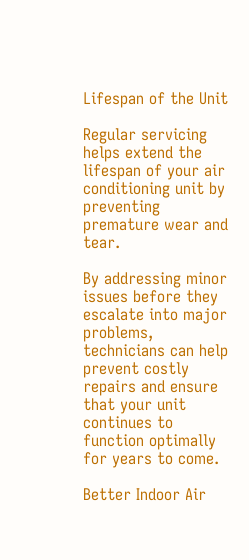Lifespan of the Unit

Regular servicing helps extend the lifespan of your air conditioning unit by preventing premature wear and tear.

By addressing minor issues before they escalate into major problems, technicians can help prevent costly repairs and ensure that your unit continues to function optimally for years to come.

Better Indoor Air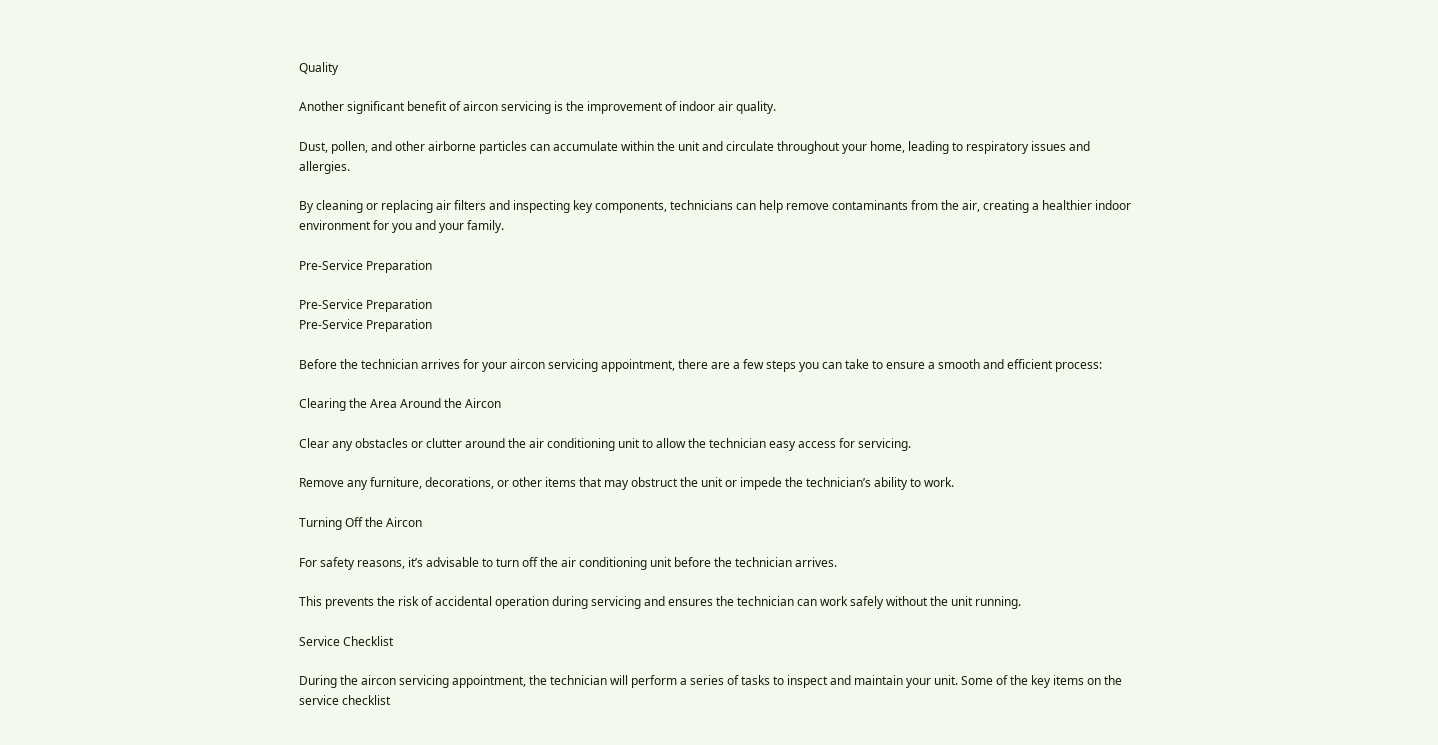Quality

Another significant benefit of aircon servicing is the improvement of indoor air quality.

Dust, pollen, and other airborne particles can accumulate within the unit and circulate throughout your home, leading to respiratory issues and allergies.

By cleaning or replacing air filters and inspecting key components, technicians can help remove contaminants from the air, creating a healthier indoor environment for you and your family.

Pre-Service Preparation

Pre-Service Preparation
Pre-Service Preparation

Before the technician arrives for your aircon servicing appointment, there are a few steps you can take to ensure a smooth and efficient process:

Clearing the Area Around the Aircon

Clear any obstacles or clutter around the air conditioning unit to allow the technician easy access for servicing.

Remove any furniture, decorations, or other items that may obstruct the unit or impede the technician’s ability to work.

Turning Off the Aircon

For safety reasons, it’s advisable to turn off the air conditioning unit before the technician arrives.

This prevents the risk of accidental operation during servicing and ensures the technician can work safely without the unit running.

Service Checklist

During the aircon servicing appointment, the technician will perform a series of tasks to inspect and maintain your unit. Some of the key items on the service checklist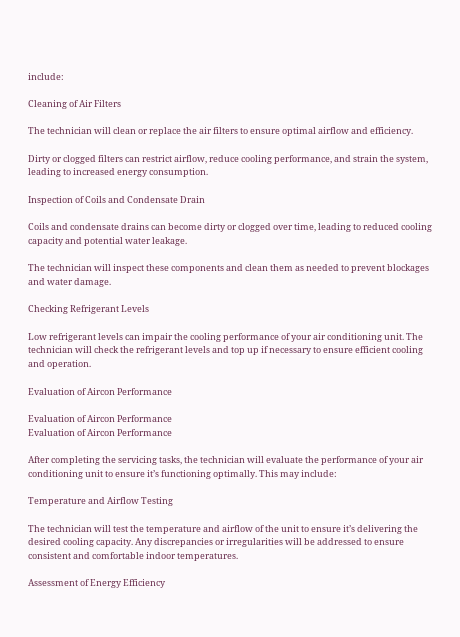include:

Cleaning of Air Filters

The technician will clean or replace the air filters to ensure optimal airflow and efficiency.

Dirty or clogged filters can restrict airflow, reduce cooling performance, and strain the system, leading to increased energy consumption.

Inspection of Coils and Condensate Drain

Coils and condensate drains can become dirty or clogged over time, leading to reduced cooling capacity and potential water leakage.

The technician will inspect these components and clean them as needed to prevent blockages and water damage.

Checking Refrigerant Levels

Low refrigerant levels can impair the cooling performance of your air conditioning unit. The technician will check the refrigerant levels and top up if necessary to ensure efficient cooling and operation.

Evaluation of Aircon Performance

Evaluation of Aircon Performance
Evaluation of Aircon Performance

After completing the servicing tasks, the technician will evaluate the performance of your air conditioning unit to ensure it’s functioning optimally. This may include:

Temperature and Airflow Testing

The technician will test the temperature and airflow of the unit to ensure it’s delivering the desired cooling capacity. Any discrepancies or irregularities will be addressed to ensure consistent and comfortable indoor temperatures.

Assessment of Energy Efficiency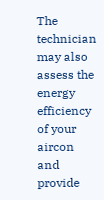The technician may also assess the energy efficiency of your aircon and provide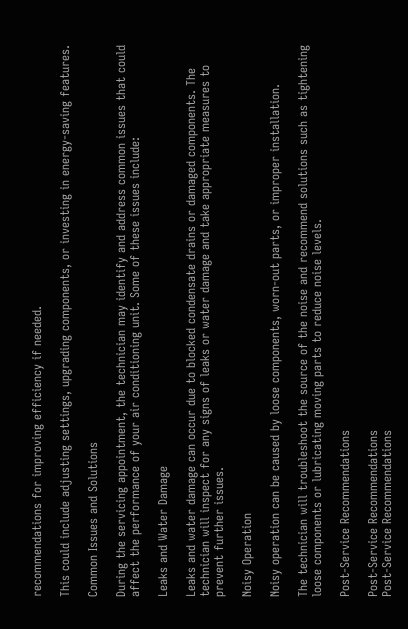recommendations for improving efficiency if needed.

This could include adjusting settings, upgrading components, or investing in energy-saving features.

Common Issues and Solutions

During the servicing appointment, the technician may identify and address common issues that could affect the performance of your air conditioning unit. Some of these issues include:

Leaks and Water Damage

Leaks and water damage can occur due to blocked condensate drains or damaged components. The technician will inspect for any signs of leaks or water damage and take appropriate measures to prevent further issues.

Noisy Operation

Noisy operation can be caused by loose components, worn-out parts, or improper installation.

The technician will troubleshoot the source of the noise and recommend solutions such as tightening loose components or lubricating moving parts to reduce noise levels.

Post-Service Recommendations

Post-Service Recommendations
Post-Service Recommendations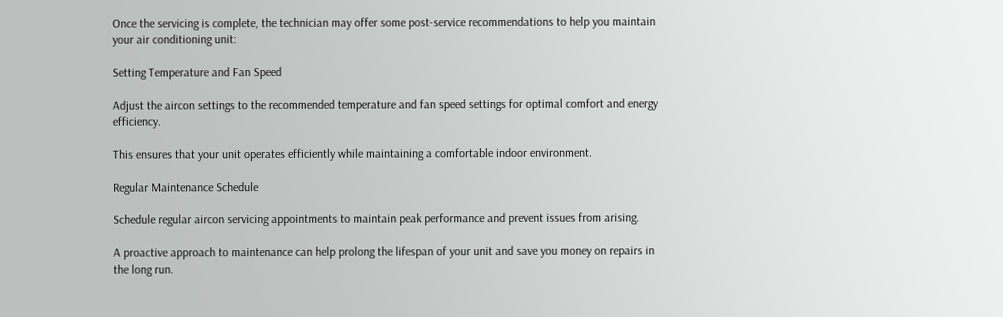Once the servicing is complete, the technician may offer some post-service recommendations to help you maintain your air conditioning unit:

Setting Temperature and Fan Speed

Adjust the aircon settings to the recommended temperature and fan speed settings for optimal comfort and energy efficiency.

This ensures that your unit operates efficiently while maintaining a comfortable indoor environment.

Regular Maintenance Schedule

Schedule regular aircon servicing appointments to maintain peak performance and prevent issues from arising.

A proactive approach to maintenance can help prolong the lifespan of your unit and save you money on repairs in the long run.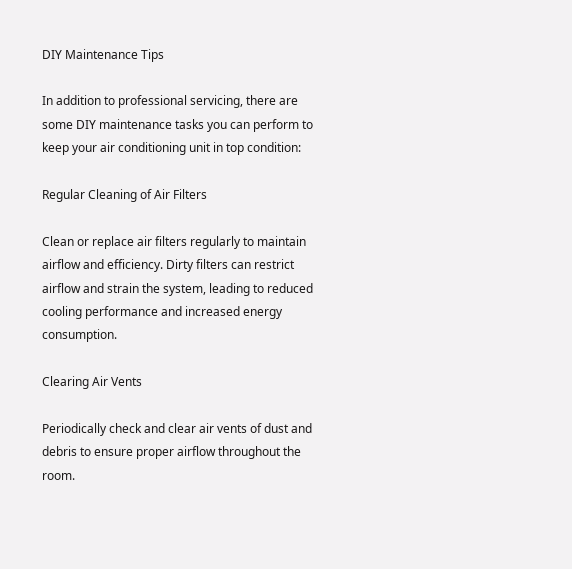DIY Maintenance Tips

In addition to professional servicing, there are some DIY maintenance tasks you can perform to keep your air conditioning unit in top condition:

Regular Cleaning of Air Filters

Clean or replace air filters regularly to maintain airflow and efficiency. Dirty filters can restrict airflow and strain the system, leading to reduced cooling performance and increased energy consumption.

Clearing Air Vents

Periodically check and clear air vents of dust and debris to ensure proper airflow throughout the room.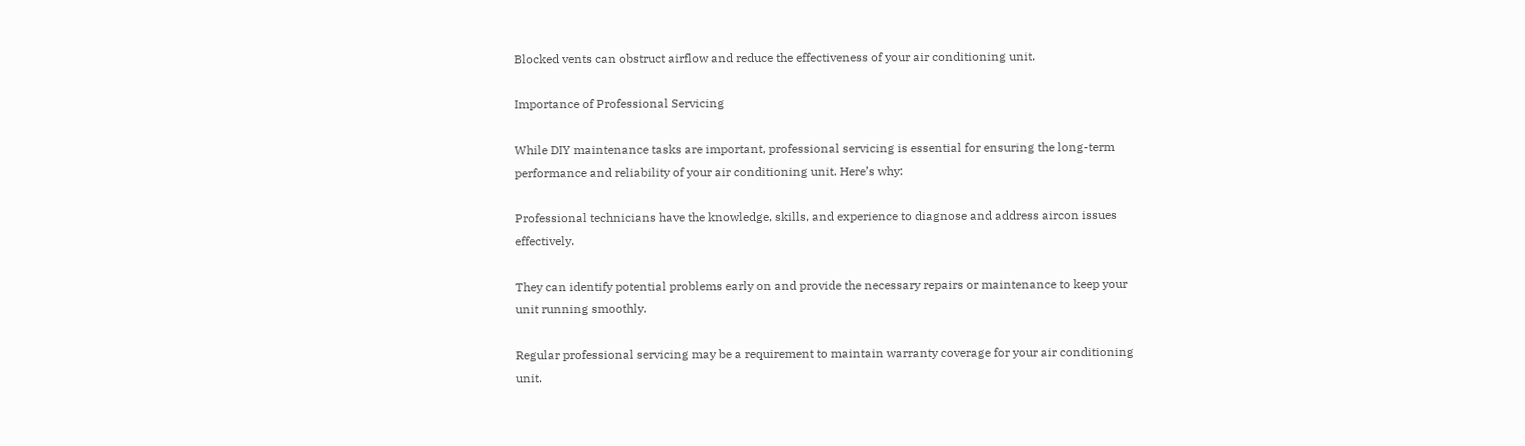Blocked vents can obstruct airflow and reduce the effectiveness of your air conditioning unit.

Importance of Professional Servicing

While DIY maintenance tasks are important, professional servicing is essential for ensuring the long-term performance and reliability of your air conditioning unit. Here’s why:

Professional technicians have the knowledge, skills, and experience to diagnose and address aircon issues effectively.

They can identify potential problems early on and provide the necessary repairs or maintenance to keep your unit running smoothly.

Regular professional servicing may be a requirement to maintain warranty coverage for your air conditioning unit.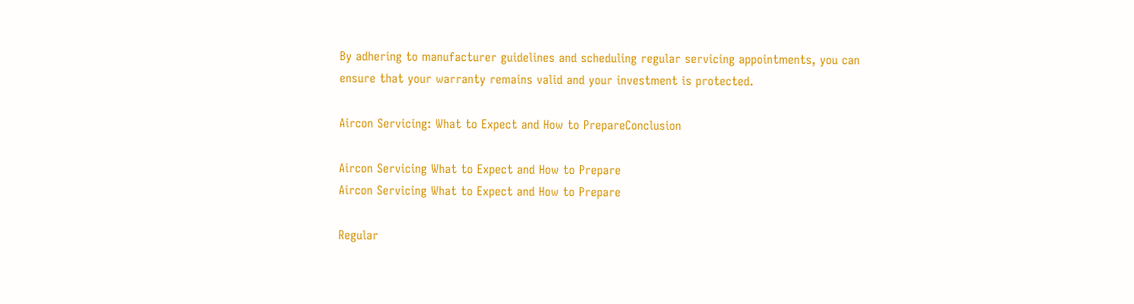By adhering to manufacturer guidelines and scheduling regular servicing appointments, you can ensure that your warranty remains valid and your investment is protected.

Aircon Servicing: What to Expect and How to PrepareConclusion

Aircon Servicing What to Expect and How to Prepare
Aircon Servicing What to Expect and How to Prepare

Regular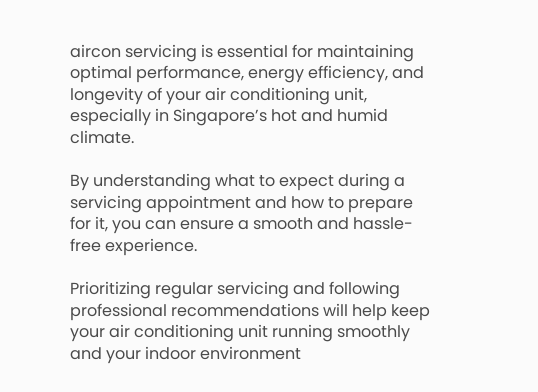aircon servicing is essential for maintaining optimal performance, energy efficiency, and longevity of your air conditioning unit, especially in Singapore’s hot and humid climate.

By understanding what to expect during a servicing appointment and how to prepare for it, you can ensure a smooth and hassle-free experience.

Prioritizing regular servicing and following professional recommendations will help keep your air conditioning unit running smoothly and your indoor environment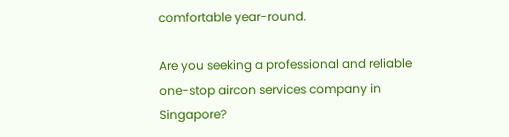comfortable year-round.

Are you seeking a professional and reliable one-stop aircon services company in Singapore?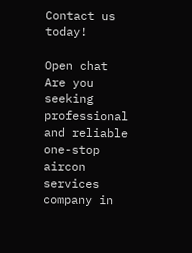Contact us today!

Open chat
Are you seeking professional and reliable one-stop aircon services company in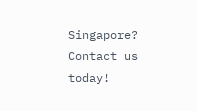Singapore? Contact us today!